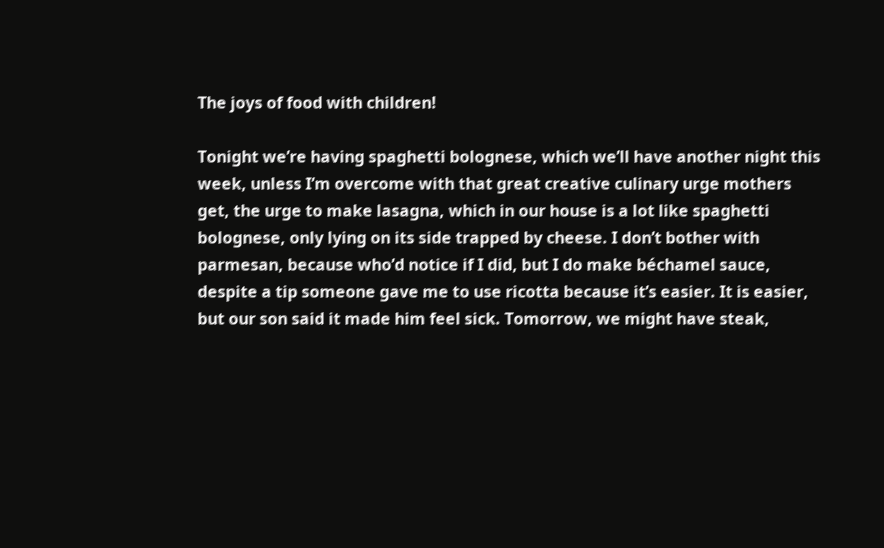The joys of food with children!

Tonight we’re having spaghetti bolognese, which we’ll have another night this week, unless I’m overcome with that great creative culinary urge mothers get, the urge to make lasagna, which in our house is a lot like spaghetti bolognese, only lying on its side trapped by cheese. I don’t bother with parmesan, because who’d notice if I did, but I do make béchamel sauce, despite a tip someone gave me to use ricotta because it’s easier. It is easier, but our son said it made him feel sick. Tomorrow, we might have steak,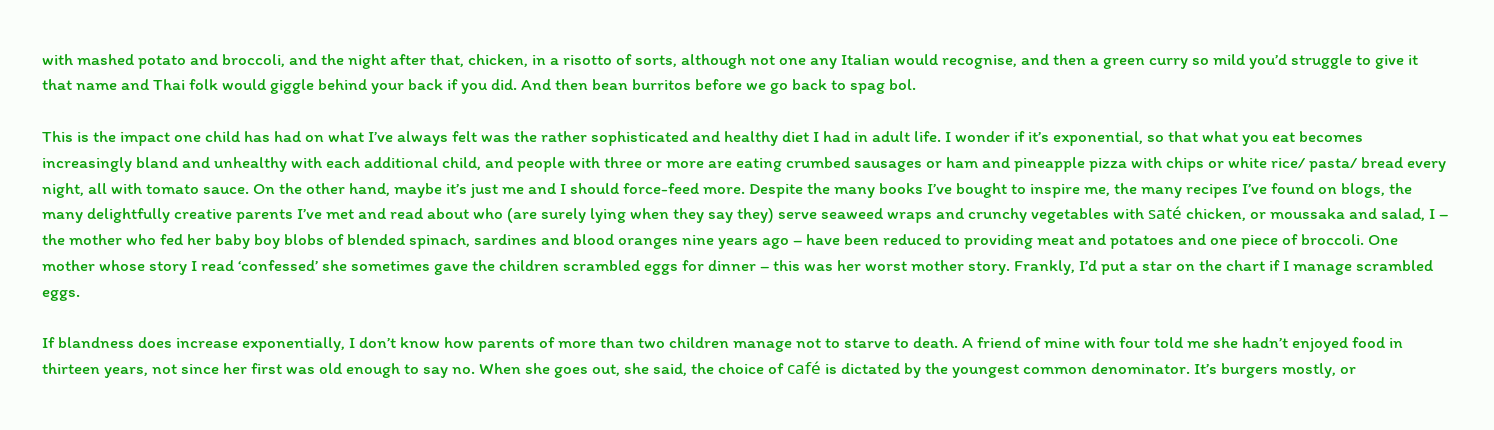with mashed potato and broccoli, and the night after that, chicken, in a risotto of sorts, although not one any Italian would recognise, and then a green curry so mild you’d struggle to give it that name and Thai folk would giggle behind your back if you did. And then bean burritos before we go back to spag bol.

This is the impact one child has had on what I’ve always felt was the rather sophisticated and healthy diet I had in adult life. I wonder if it’s exponential, so that what you eat becomes increasingly bland and unhealthy with each additional child, and people with three or more are eating crumbed sausages or ham and pineapple pizza with chips or white rice/ pasta/ bread every night, all with tomato sauce. On the other hand, maybe it’s just me and I should force-feed more. Despite the many books I’ve bought to inspire me, the many recipes I’ve found on blogs, the many delightfully creative parents I’ve met and read about who (are surely lying when they say they) serve seaweed wraps and crunchy vegetables with saté chicken, or moussaka and salad, I – the mother who fed her baby boy blobs of blended spinach, sardines and blood oranges nine years ago – have been reduced to providing meat and potatoes and one piece of broccoli. One mother whose story I read ‘confessed’ she sometimes gave the children scrambled eggs for dinner – this was her worst mother story. Frankly, I’d put a star on the chart if I manage scrambled eggs.

If blandness does increase exponentially, I don’t know how parents of more than two children manage not to starve to death. A friend of mine with four told me she hadn’t enjoyed food in thirteen years, not since her first was old enough to say no. When she goes out, she said, the choice of café is dictated by the youngest common denominator. It’s burgers mostly, or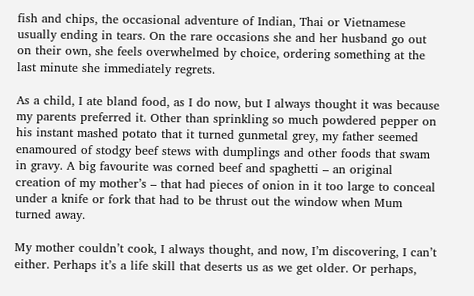fish and chips, the occasional adventure of Indian, Thai or Vietnamese usually ending in tears. On the rare occasions she and her husband go out on their own, she feels overwhelmed by choice, ordering something at the last minute she immediately regrets.

As a child, I ate bland food, as I do now, but I always thought it was because my parents preferred it. Other than sprinkling so much powdered pepper on his instant mashed potato that it turned gunmetal grey, my father seemed enamoured of stodgy beef stews with dumplings and other foods that swam in gravy. A big favourite was corned beef and spaghetti – an original creation of my mother’s – that had pieces of onion in it too large to conceal under a knife or fork that had to be thrust out the window when Mum turned away.

My mother couldn’t cook, I always thought, and now, I’m discovering, I can’t either. Perhaps it’s a life skill that deserts us as we get older. Or perhaps,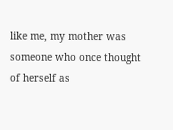like me, my mother was someone who once thought of herself as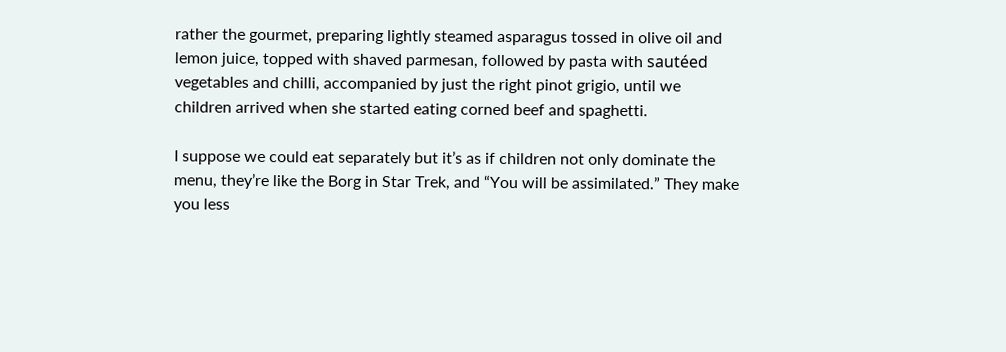rather the gourmet, preparing lightly steamed asparagus tossed in olive oil and lemon juice, topped with shaved parmesan, followed by pasta with sautéed vegetables and chilli, accompanied by just the right pinot grigio, until we children arrived when she started eating corned beef and spaghetti.

I suppose we could eat separately but it’s as if children not only dominate the menu, they’re like the Borg in Star Trek, and “You will be assimilated.” They make you less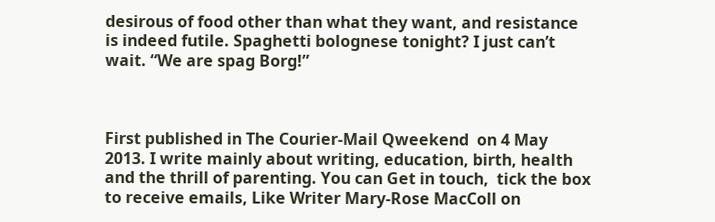desirous of food other than what they want, and resistance is indeed futile. Spaghetti bolognese tonight? I just can’t wait. “We are spag Borg!”



First published in The Courier-Mail Qweekend  on 4 May 2013. I write mainly about writing, education, birth, health and the thrill of parenting. You can Get in touch,  tick the box to receive emails, Like Writer Mary-Rose MacColl on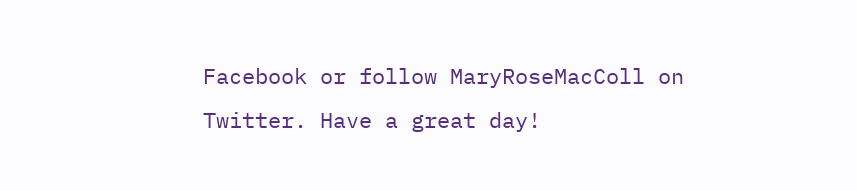Facebook or follow MaryRoseMacColl on Twitter. Have a great day!